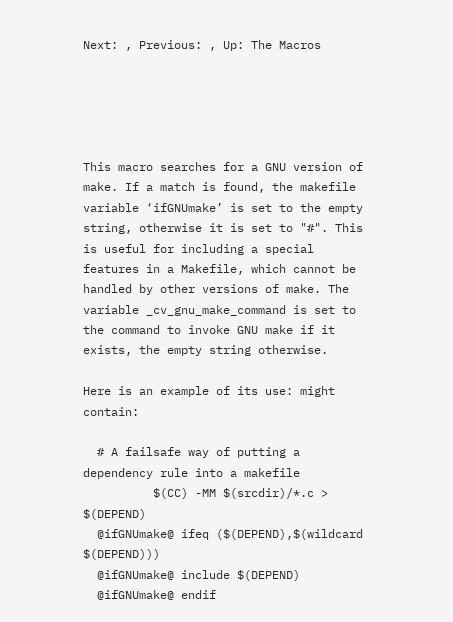Next: , Previous: , Up: The Macros





This macro searches for a GNU version of make. If a match is found, the makefile variable ‘ifGNUmake’ is set to the empty string, otherwise it is set to "#". This is useful for including a special features in a Makefile, which cannot be handled by other versions of make. The variable _cv_gnu_make_command is set to the command to invoke GNU make if it exists, the empty string otherwise.

Here is an example of its use: might contain:

  # A failsafe way of putting a dependency rule into a makefile
          $(CC) -MM $(srcdir)/*.c > $(DEPEND)
  @ifGNUmake@ ifeq ($(DEPEND),$(wildcard $(DEPEND)))
  @ifGNUmake@ include $(DEPEND)
  @ifGNUmake@ endif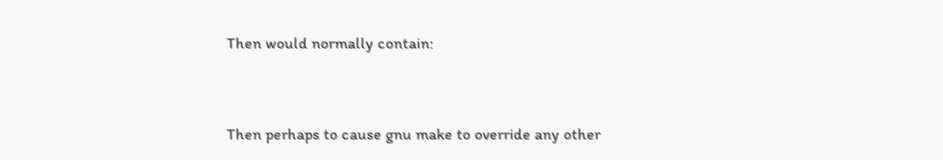Then would normally contain:


Then perhaps to cause gnu make to override any other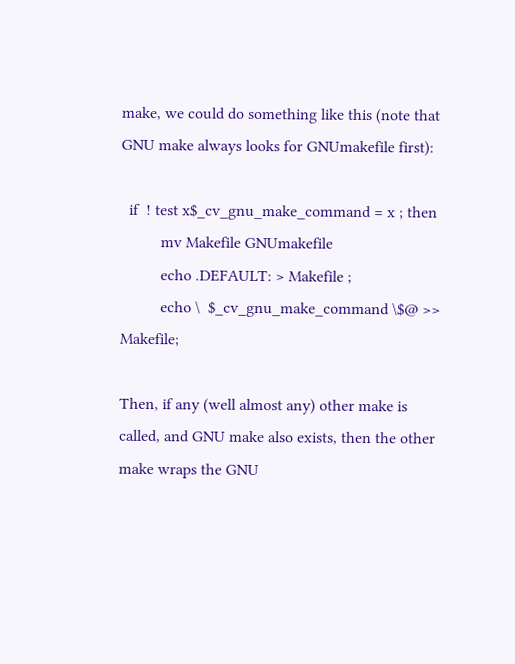make, we could do something like this (note that GNU make always looks for GNUmakefile first):

  if  ! test x$_cv_gnu_make_command = x ; then
          mv Makefile GNUmakefile
          echo .DEFAULT: > Makefile ;
          echo \  $_cv_gnu_make_command \$@ >> Makefile;

Then, if any (well almost any) other make is called, and GNU make also exists, then the other make wraps the GNU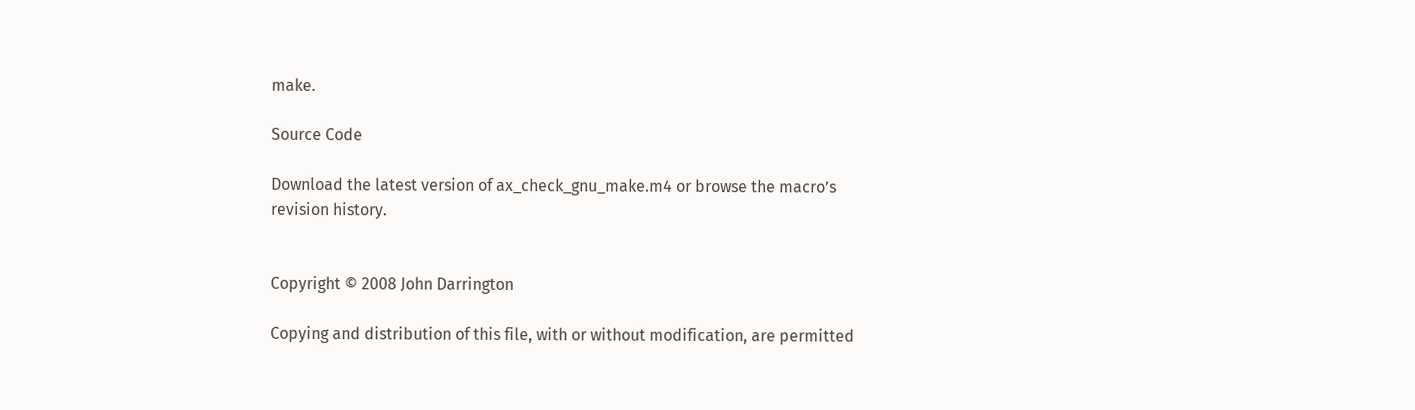make.

Source Code

Download the latest version of ax_check_gnu_make.m4 or browse the macro’s revision history.


Copyright © 2008 John Darrington

Copying and distribution of this file, with or without modification, are permitted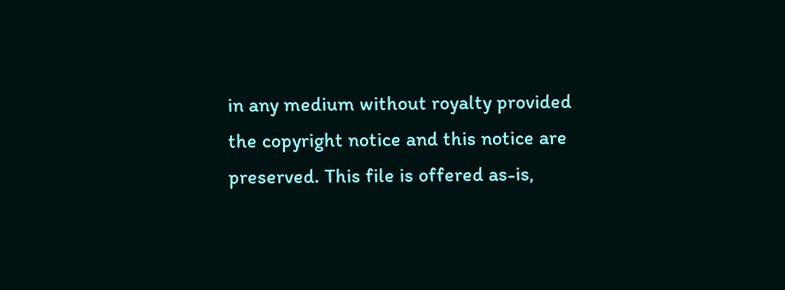in any medium without royalty provided the copyright notice and this notice are preserved. This file is offered as-is,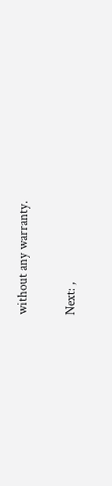without any warranty.

Next: ,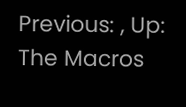Previous: , Up: The Macros